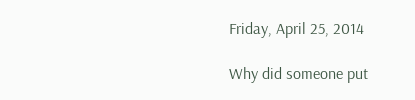Friday, April 25, 2014

Why did someone put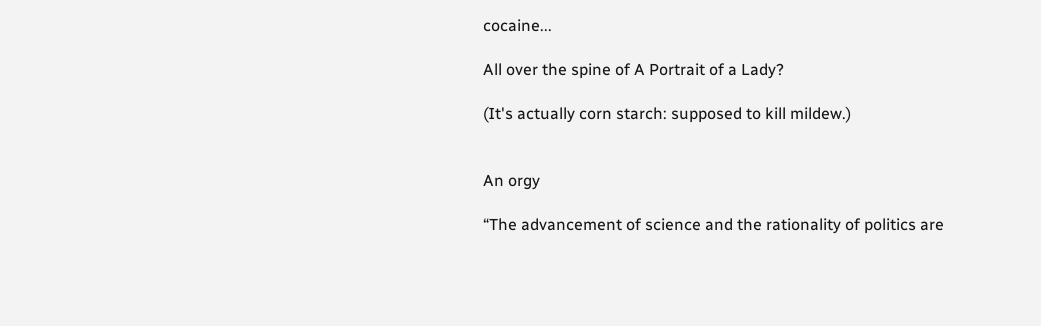cocaine...

All over the spine of A Portrait of a Lady?

(It's actually corn starch: supposed to kill mildew.)


An orgy

“The advancement of science and the rationality of politics are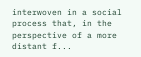interwoven in a social process that, in the perspective of a more distant f...